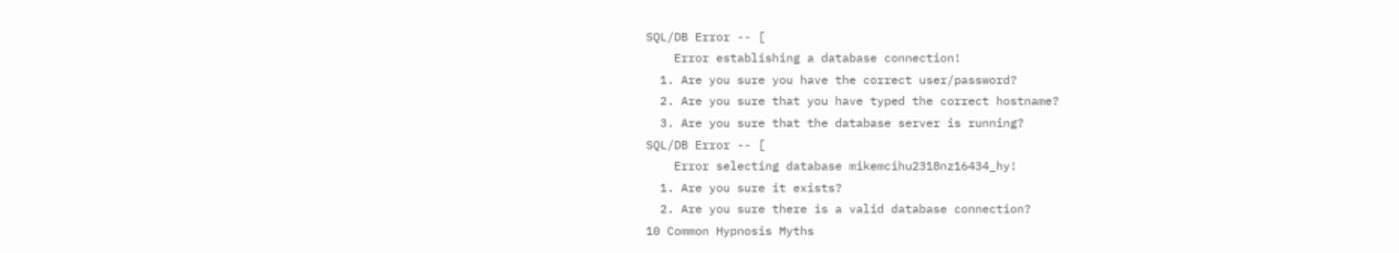SQL/DB Error -- [
    Error establishing a database connection!
  1. Are you sure you have the correct user/password?
  2. Are you sure that you have typed the correct hostname?
  3. Are you sure that the database server is running?
SQL/DB Error -- [
    Error selecting database mikemcihu2318nz16434_hy!
  1. Are you sure it exists?
  2. Are you sure there is a valid database connection?
10 Common Hypnosis Myths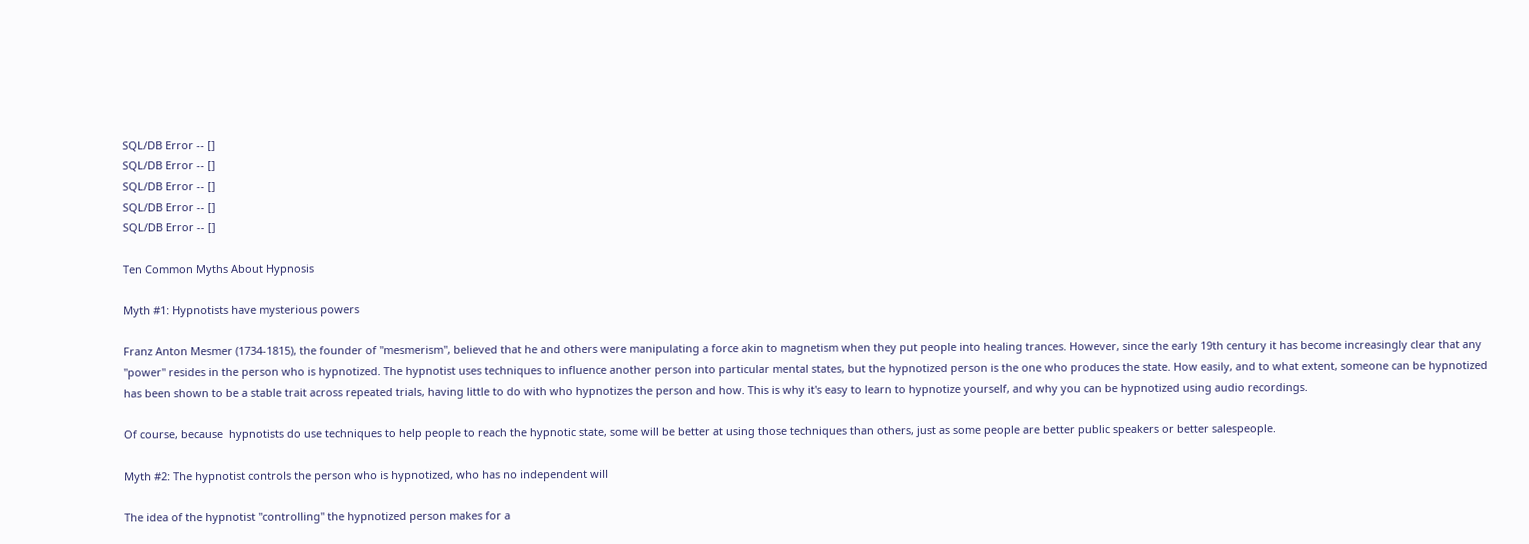SQL/DB Error -- []
SQL/DB Error -- []
SQL/DB Error -- []
SQL/DB Error -- []
SQL/DB Error -- []

Ten Common Myths About Hypnosis

Myth #1: Hypnotists have mysterious powers

Franz Anton Mesmer (1734-1815), the founder of "mesmerism", believed that he and others were manipulating a force akin to magnetism when they put people into healing trances. However, since the early 19th century it has become increasingly clear that any "power" resides in the person who is hypnotized. The hypnotist uses techniques to influence another person into particular mental states, but the hypnotized person is the one who produces the state. How easily, and to what extent, someone can be hypnotized has been shown to be a stable trait across repeated trials, having little to do with who hypnotizes the person and how. This is why it's easy to learn to hypnotize yourself, and why you can be hypnotized using audio recordings.

Of course, because  hypnotists do use techniques to help people to reach the hypnotic state, some will be better at using those techniques than others, just as some people are better public speakers or better salespeople.

Myth #2: The hypnotist controls the person who is hypnotized, who has no independent will

The idea of the hypnotist "controlling" the hypnotized person makes for a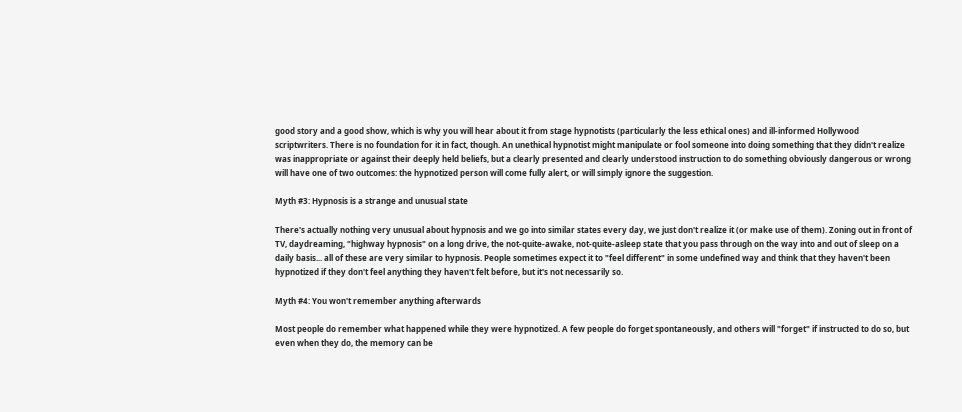good story and a good show, which is why you will hear about it from stage hypnotists (particularly the less ethical ones) and ill-informed Hollywood scriptwriters. There is no foundation for it in fact, though. An unethical hypnotist might manipulate or fool someone into doing something that they didn't realize was inappropriate or against their deeply held beliefs, but a clearly presented and clearly understood instruction to do something obviously dangerous or wrong will have one of two outcomes: the hypnotized person will come fully alert, or will simply ignore the suggestion.

Myth #3: Hypnosis is a strange and unusual state

There's actually nothing very unusual about hypnosis and we go into similar states every day, we just don't realize it (or make use of them). Zoning out in front of TV, daydreaming, "highway hypnosis" on a long drive, the not-quite-awake, not-quite-asleep state that you pass through on the way into and out of sleep on a daily basis... all of these are very similar to hypnosis. People sometimes expect it to "feel different" in some undefined way and think that they haven't been hypnotized if they don't feel anything they haven't felt before, but it's not necessarily so.

Myth #4: You won't remember anything afterwards

Most people do remember what happened while they were hypnotized. A few people do forget spontaneously, and others will "forget" if instructed to do so, but even when they do, the memory can be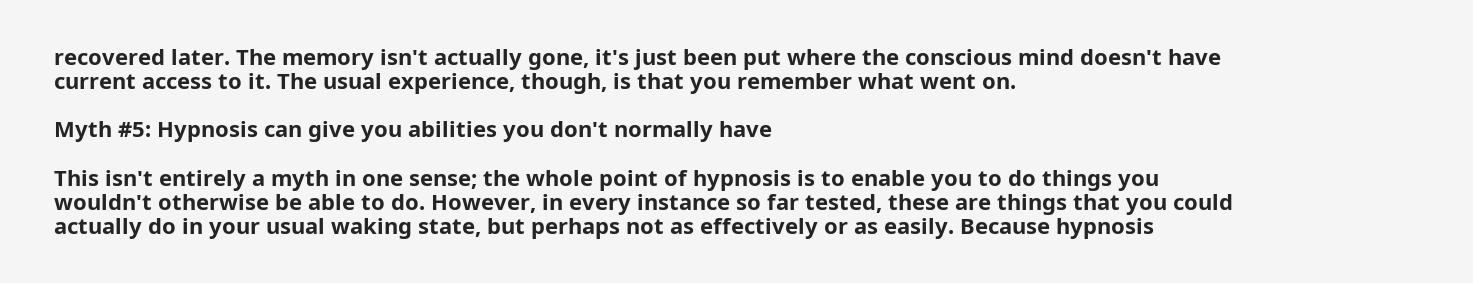recovered later. The memory isn't actually gone, it's just been put where the conscious mind doesn't have current access to it. The usual experience, though, is that you remember what went on.

Myth #5: Hypnosis can give you abilities you don't normally have

This isn't entirely a myth in one sense; the whole point of hypnosis is to enable you to do things you wouldn't otherwise be able to do. However, in every instance so far tested, these are things that you could actually do in your usual waking state, but perhaps not as effectively or as easily. Because hypnosis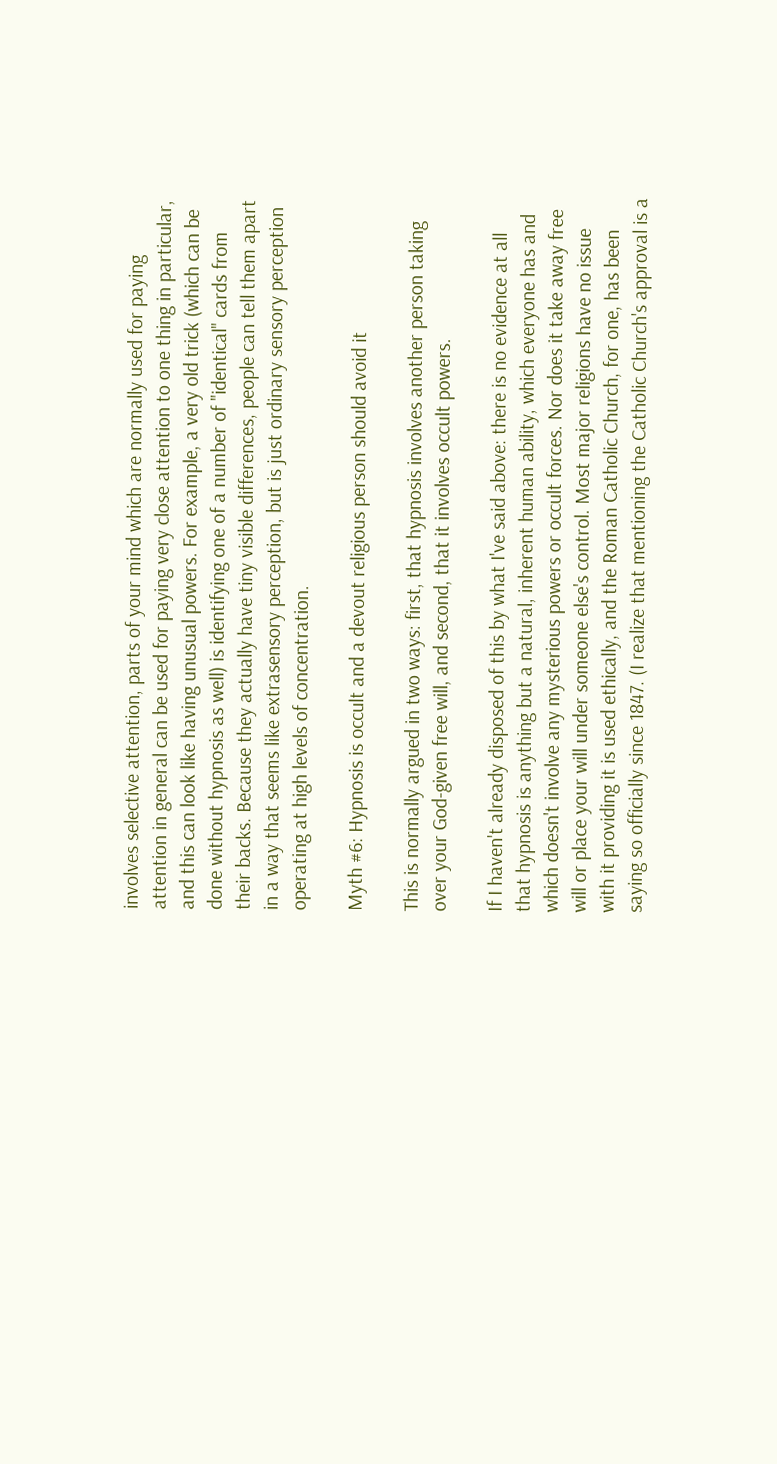involves selective attention, parts of your mind which are normally used for paying attention in general can be used for paying very close attention to one thing in particular, and this can look like having unusual powers. For example, a very old trick (which can be done without hypnosis as well) is identifying one of a number of "identical" cards from their backs. Because they actually have tiny visible differences, people can tell them apart in a way that seems like extrasensory perception, but is just ordinary sensory perception operating at high levels of concentration.

Myth #6: Hypnosis is occult and a devout religious person should avoid it

This is normally argued in two ways: first, that hypnosis involves another person taking over your God-given free will, and second, that it involves occult powers.

If I haven't already disposed of this by what I've said above: there is no evidence at all that hypnosis is anything but a natural, inherent human ability, which everyone has and which doesn't involve any mysterious powers or occult forces. Nor does it take away free will or place your will under someone else's control. Most major religions have no issue with it providing it is used ethically, and the Roman Catholic Church, for one, has been saying so officially since 1847. (I realize that mentioning the Catholic Church's approval is a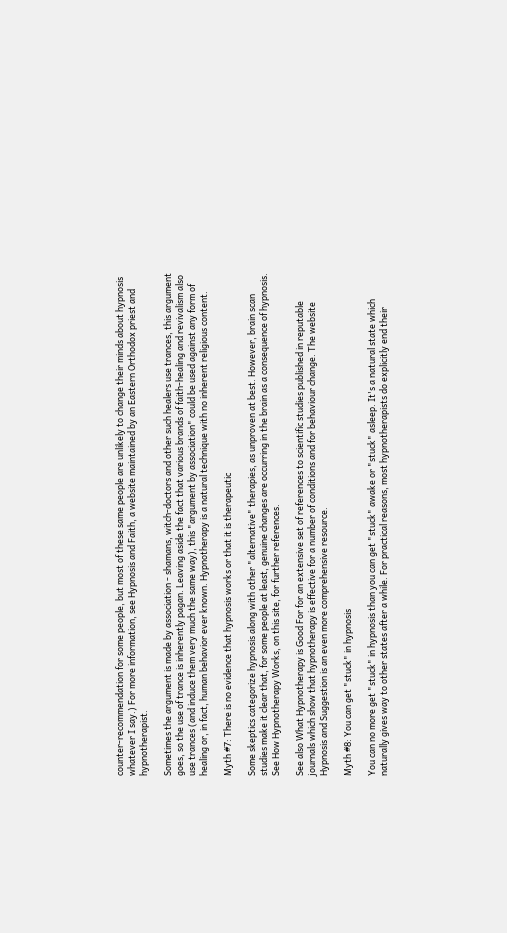counter-recommendation for some people, but most of these same people are unlikely to change their minds about hypnosis whatever I say.) For more information, see Hypnosis and Faith, a website maintained by an Eastern Orthodox priest and hypnotherapist.

Sometimes the argument is made by association - shamans, witch-doctors and other such healers use trances, this argument goes, so the use of trance is inherently pagan. Leaving aside the fact that various brands of faith-healing and revivalism also use trances (and induce them very much the same way), this "argument by association" could be used against any form of healing or, in fact, human behavior ever known. Hypnotherapy is a natural technique with no inherent religious content.

Myth #7: There is no evidence that hypnosis works or that it is therapeutic

Some skeptics categorize hypnosis along with other "alternative" therapies, as unproven at best. However, brain scan studies make it clear that, for some people at least, genuine changes are occurring in the brain as a consequence of hypnosis. See How Hypnotherapy Works, on this site, for further references.

See also What Hypnotherapy is Good For for an extensive set of references to scientific studies published in reputable journals which show that hypnotherapy is effective for a number of conditions and for behaviour change. The website Hypnosis and Suggestion is an even more comprehensive resource.

Myth #8: You can get "stuck" in hypnosis

You can no more get "stuck" in hypnosis than you can get "stuck" awake or "stuck" asleep. It's a natural state which naturally gives way to other states after a while. For practical reasons, most hypnotherapists do explicitly end their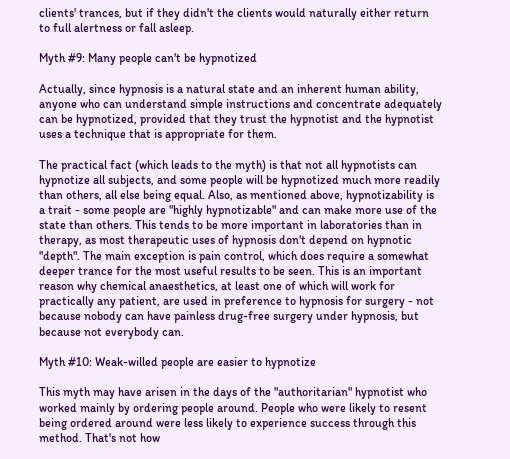clients' trances, but if they didn't the clients would naturally either return to full alertness or fall asleep.

Myth #9: Many people can't be hypnotized

Actually, since hypnosis is a natural state and an inherent human ability, anyone who can understand simple instructions and concentrate adequately can be hypnotized, provided that they trust the hypnotist and the hypnotist uses a technique that is appropriate for them.

The practical fact (which leads to the myth) is that not all hypnotists can hypnotize all subjects, and some people will be hypnotized much more readily than others, all else being equal. Also, as mentioned above, hypnotizability is a trait - some people are "highly hypnotizable" and can make more use of the state than others. This tends to be more important in laboratories than in therapy, as most therapeutic uses of hypnosis don't depend on hypnotic "depth". The main exception is pain control, which does require a somewhat deeper trance for the most useful results to be seen. This is an important reason why chemical anaesthetics, at least one of which will work for practically any patient, are used in preference to hypnosis for surgery - not because nobody can have painless drug-free surgery under hypnosis, but because not everybody can.

Myth #10: Weak-willed people are easier to hypnotize

This myth may have arisen in the days of the "authoritarian" hypnotist who worked mainly by ordering people around. People who were likely to resent being ordered around were less likely to experience success through this method. That's not how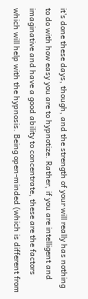it's done these days, though, and the strength of your will really has nothing to do with how easy you are to hypnotize. Rather, if you are intelligent and imaginative and have a good ability to concentrate, these are the factors which will help with the hypnosis. Being open-minded (which is different from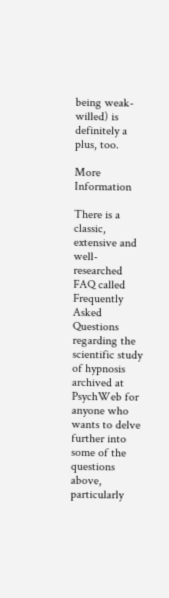being weak-willed) is definitely a plus, too.

More Information

There is a classic, extensive and well-researched FAQ called Frequently Asked Questions regarding the scientific study of hypnosis archived at PsychWeb for anyone who wants to delve further into some of the questions above, particularly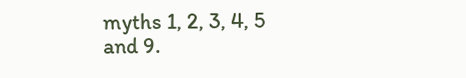myths 1, 2, 3, 4, 5 and 9.